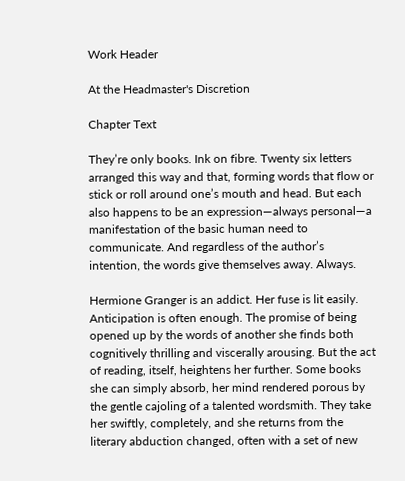Work Header

At the Headmaster's Discretion

Chapter Text

They’re only books. Ink on fibre. Twenty six letters arranged this way and that, forming words that flow or stick or roll around one’s mouth and head. But each also happens to be an expression—always personal—a manifestation of the basic human need to communicate. And regardless of the author’s intention, the words give themselves away. Always.

Hermione Granger is an addict. Her fuse is lit easily. Anticipation is often enough. The promise of being opened up by the words of another she finds both cognitively thrilling and viscerally arousing. But the act of reading, itself, heightens her further. Some books she can simply absorb, her mind rendered porous by the gentle cajoling of a talented wordsmith. They take her swiftly, completely, and she returns from the literary abduction changed, often with a set of new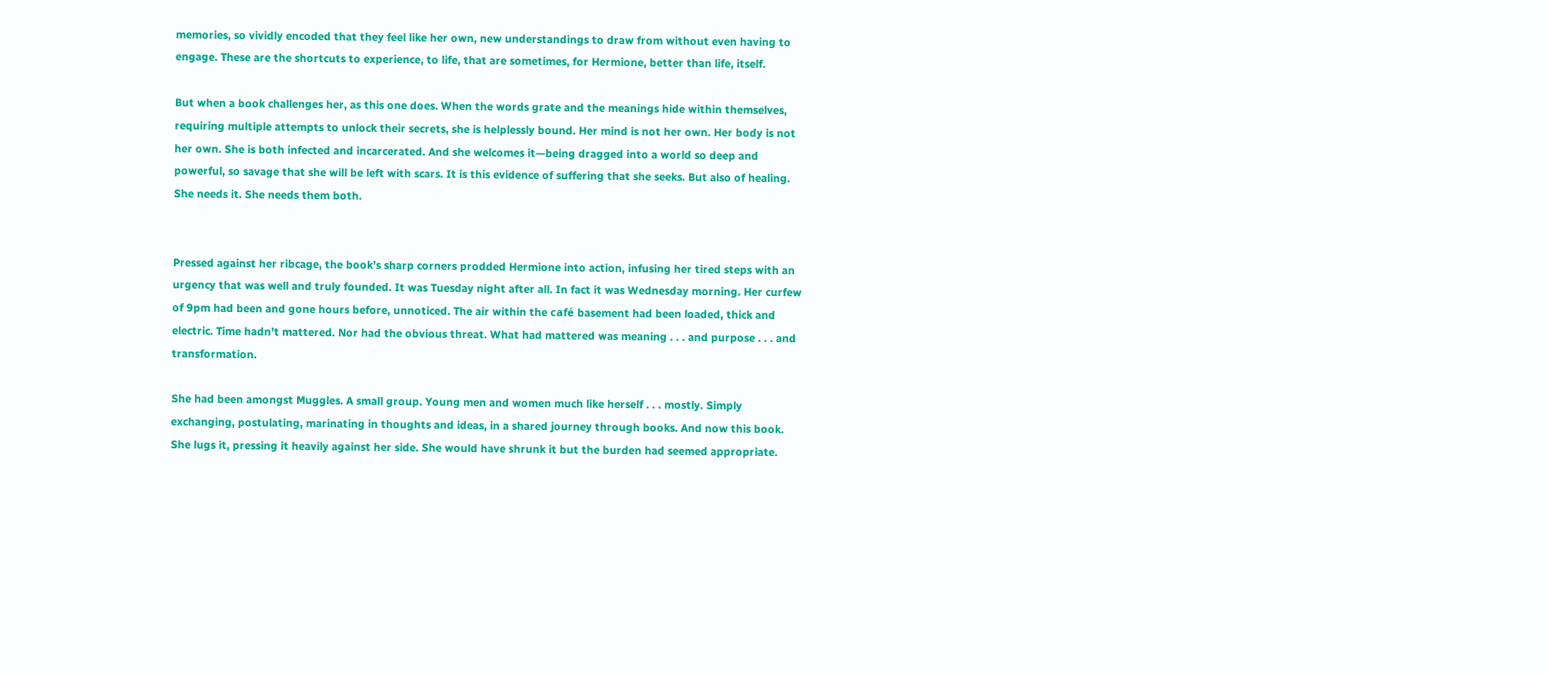memories, so vividly encoded that they feel like her own, new understandings to draw from without even having to engage. These are the shortcuts to experience, to life, that are sometimes, for Hermione, better than life, itself.

But when a book challenges her, as this one does. When the words grate and the meanings hide within themselves, requiring multiple attempts to unlock their secrets, she is helplessly bound. Her mind is not her own. Her body is not her own. She is both infected and incarcerated. And she welcomes it—being dragged into a world so deep and powerful, so savage that she will be left with scars. It is this evidence of suffering that she seeks. But also of healing. She needs it. She needs them both.


Pressed against her ribcage, the book’s sharp corners prodded Hermione into action, infusing her tired steps with an urgency that was well and truly founded. It was Tuesday night after all. In fact it was Wednesday morning. Her curfew of 9pm had been and gone hours before, unnoticed. The air within the café basement had been loaded, thick and electric. Time hadn’t mattered. Nor had the obvious threat. What had mattered was meaning . . . and purpose . . . and transformation.

She had been amongst Muggles. A small group. Young men and women much like herself . . . mostly. Simply exchanging, postulating, marinating in thoughts and ideas, in a shared journey through books. And now this book. She lugs it, pressing it heavily against her side. She would have shrunk it but the burden had seemed appropriate.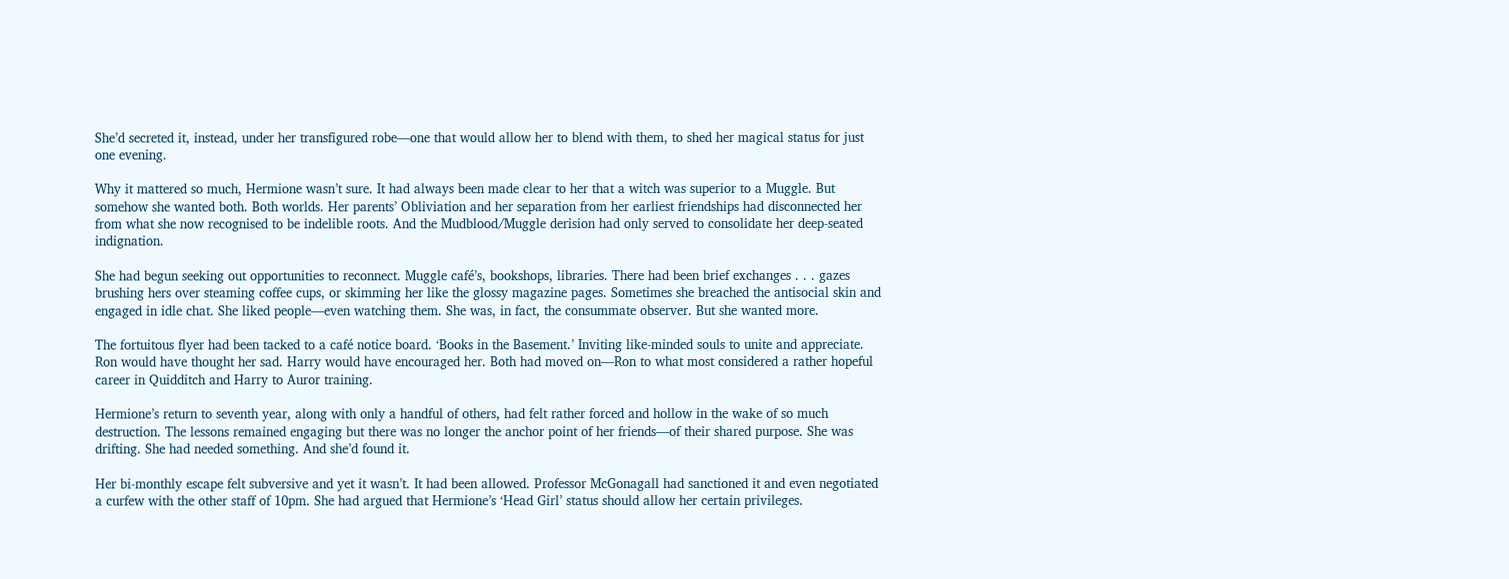She’d secreted it, instead, under her transfigured robe—one that would allow her to blend with them, to shed her magical status for just one evening.

Why it mattered so much, Hermione wasn’t sure. It had always been made clear to her that a witch was superior to a Muggle. But somehow she wanted both. Both worlds. Her parents’ Obliviation and her separation from her earliest friendships had disconnected her from what she now recognised to be indelible roots. And the Mudblood/Muggle derision had only served to consolidate her deep-seated indignation.

She had begun seeking out opportunities to reconnect. Muggle café’s, bookshops, libraries. There had been brief exchanges . . . gazes brushing hers over steaming coffee cups, or skimming her like the glossy magazine pages. Sometimes she breached the antisocial skin and engaged in idle chat. She liked people—even watching them. She was, in fact, the consummate observer. But she wanted more.

The fortuitous flyer had been tacked to a café notice board. ‘Books in the Basement.’ Inviting like-minded souls to unite and appreciate. Ron would have thought her sad. Harry would have encouraged her. Both had moved on—Ron to what most considered a rather hopeful career in Quidditch and Harry to Auror training.

Hermione’s return to seventh year, along with only a handful of others, had felt rather forced and hollow in the wake of so much destruction. The lessons remained engaging but there was no longer the anchor point of her friends—of their shared purpose. She was drifting. She had needed something. And she’d found it.

Her bi-monthly escape felt subversive and yet it wasn’t. It had been allowed. Professor McGonagall had sanctioned it and even negotiated a curfew with the other staff of 10pm. She had argued that Hermione’s ‘Head Girl’ status should allow her certain privileges.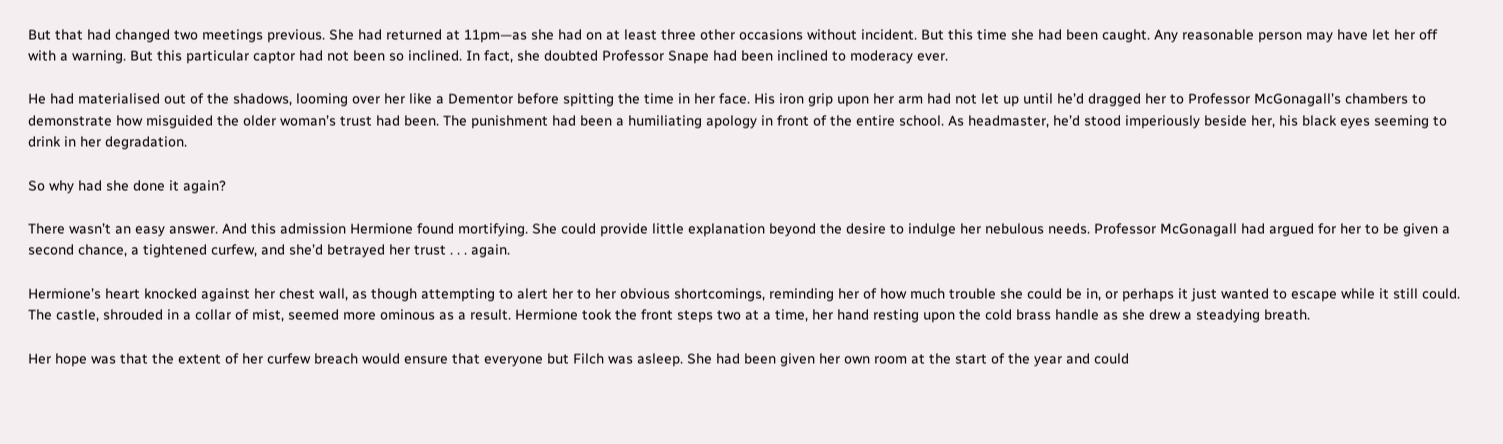But that had changed two meetings previous. She had returned at 11pm—as she had on at least three other occasions without incident. But this time she had been caught. Any reasonable person may have let her off with a warning. But this particular captor had not been so inclined. In fact, she doubted Professor Snape had been inclined to moderacy ever.

He had materialised out of the shadows, looming over her like a Dementor before spitting the time in her face. His iron grip upon her arm had not let up until he’d dragged her to Professor McGonagall’s chambers to demonstrate how misguided the older woman’s trust had been. The punishment had been a humiliating apology in front of the entire school. As headmaster, he’d stood imperiously beside her, his black eyes seeming to drink in her degradation.

So why had she done it again?

There wasn’t an easy answer. And this admission Hermione found mortifying. She could provide little explanation beyond the desire to indulge her nebulous needs. Professor McGonagall had argued for her to be given a second chance, a tightened curfew, and she’d betrayed her trust . . . again.

Hermione’s heart knocked against her chest wall, as though attempting to alert her to her obvious shortcomings, reminding her of how much trouble she could be in, or perhaps it just wanted to escape while it still could. The castle, shrouded in a collar of mist, seemed more ominous as a result. Hermione took the front steps two at a time, her hand resting upon the cold brass handle as she drew a steadying breath.

Her hope was that the extent of her curfew breach would ensure that everyone but Filch was asleep. She had been given her own room at the start of the year and could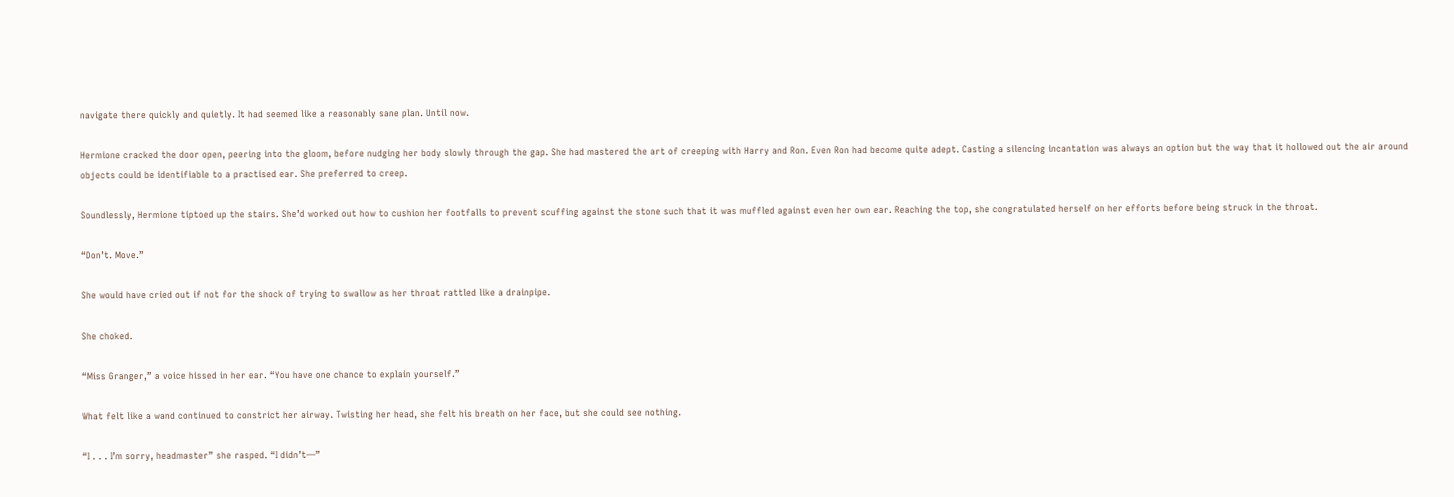navigate there quickly and quietly. It had seemed like a reasonably sane plan. Until now.

Hermione cracked the door open, peering into the gloom, before nudging her body slowly through the gap. She had mastered the art of creeping with Harry and Ron. Even Ron had become quite adept. Casting a silencing incantation was always an option but the way that it hollowed out the air around objects could be identifiable to a practised ear. She preferred to creep.

Soundlessly, Hermione tiptoed up the stairs. She’d worked out how to cushion her footfalls to prevent scuffing against the stone such that it was muffled against even her own ear. Reaching the top, she congratulated herself on her efforts before being struck in the throat.

“Don’t. Move.”

She would have cried out if not for the shock of trying to swallow as her throat rattled like a drainpipe.

She choked.

“Miss Granger,” a voice hissed in her ear. “You have one chance to explain yourself.”

What felt like a wand continued to constrict her airway. Twisting her head, she felt his breath on her face, but she could see nothing.

“I . . . I’m sorry, headmaster” she rasped. “I didn’t—”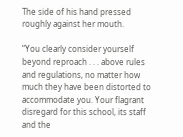The side of his hand pressed roughly against her mouth.

“You clearly consider yourself beyond reproach . . . above rules and regulations, no matter how much they have been distorted to accommodate you. Your flagrant disregard for this school, its staff and the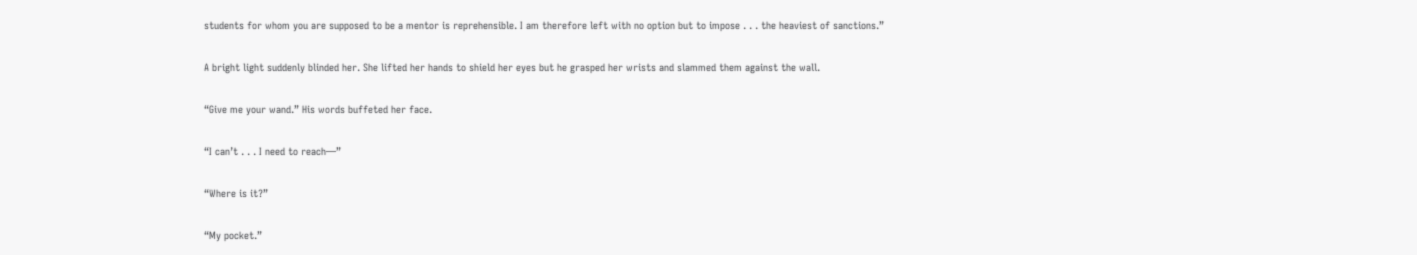students for whom you are supposed to be a mentor is reprehensible. I am therefore left with no option but to impose . . . the heaviest of sanctions.”

A bright light suddenly blinded her. She lifted her hands to shield her eyes but he grasped her wrists and slammed them against the wall.

“Give me your wand.” His words buffeted her face.

“I can’t . . . I need to reach—”

“Where is it?”

“My pocket.”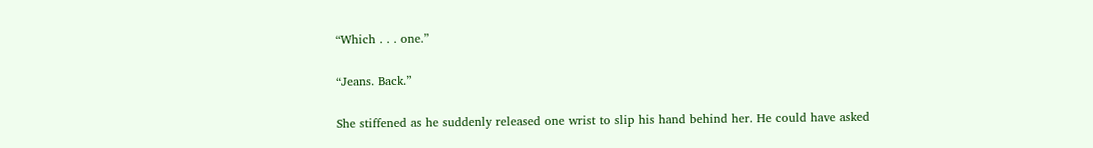“Which . . . one.”

“Jeans. Back.”

She stiffened as he suddenly released one wrist to slip his hand behind her. He could have asked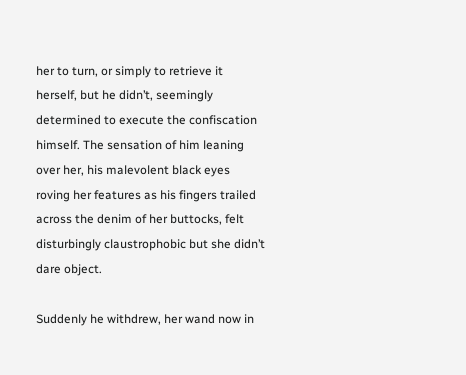her to turn, or simply to retrieve it herself, but he didn’t, seemingly determined to execute the confiscation himself. The sensation of him leaning over her, his malevolent black eyes roving her features as his fingers trailed across the denim of her buttocks, felt disturbingly claustrophobic but she didn’t dare object.

Suddenly he withdrew, her wand now in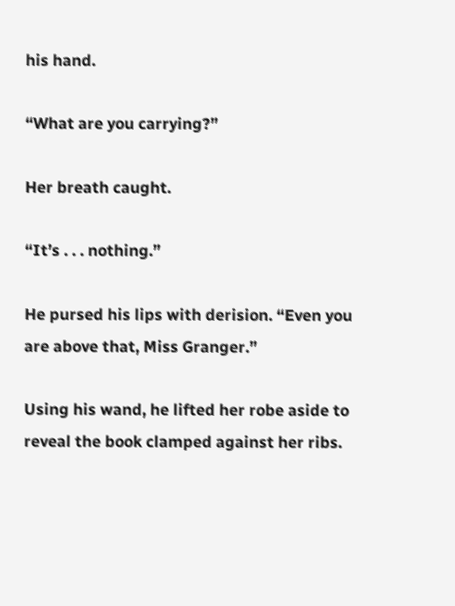his hand.

“What are you carrying?”

Her breath caught.

“It’s . . . nothing.”

He pursed his lips with derision. “Even you are above that, Miss Granger.”

Using his wand, he lifted her robe aside to reveal the book clamped against her ribs.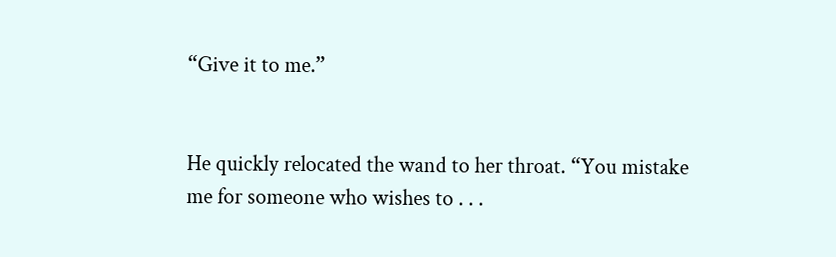“Give it to me.”


He quickly relocated the wand to her throat. “You mistake me for someone who wishes to . . .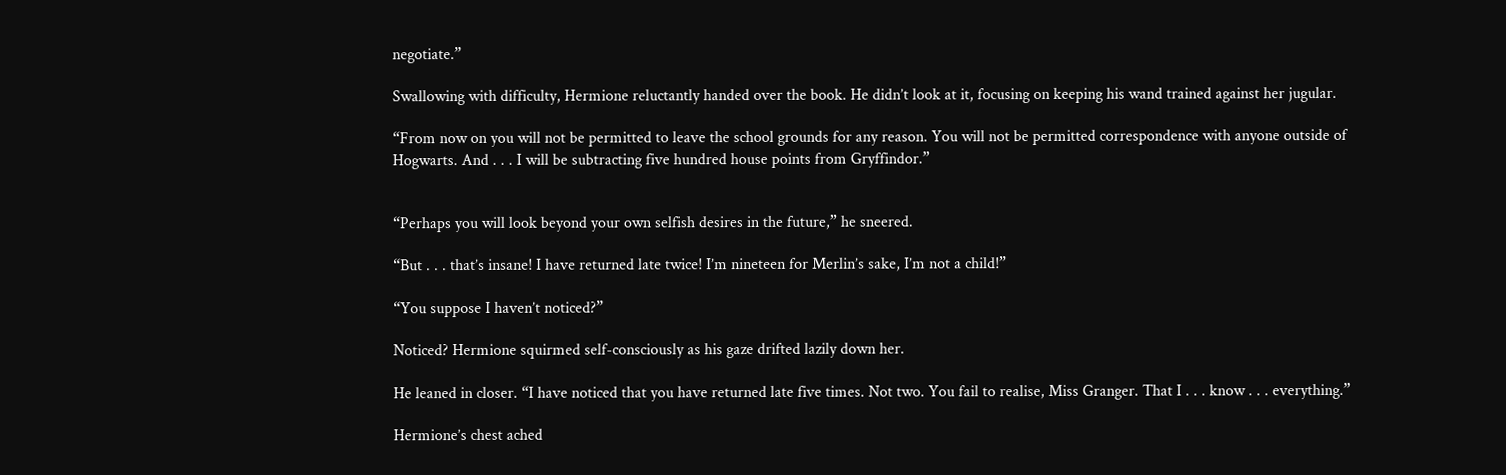negotiate.”

Swallowing with difficulty, Hermione reluctantly handed over the book. He didn’t look at it, focusing on keeping his wand trained against her jugular.

“From now on you will not be permitted to leave the school grounds for any reason. You will not be permitted correspondence with anyone outside of Hogwarts. And . . . I will be subtracting five hundred house points from Gryffindor.”


“Perhaps you will look beyond your own selfish desires in the future,” he sneered.

“But . . . that’s insane! I have returned late twice! I’m nineteen for Merlin’s sake, I’m not a child!”

“You suppose I haven’t noticed?”

Noticed? Hermione squirmed self-consciously as his gaze drifted lazily down her.

He leaned in closer. “I have noticed that you have returned late five times. Not two. You fail to realise, Miss Granger. That I . . . know . . . everything.”

Hermione’s chest ached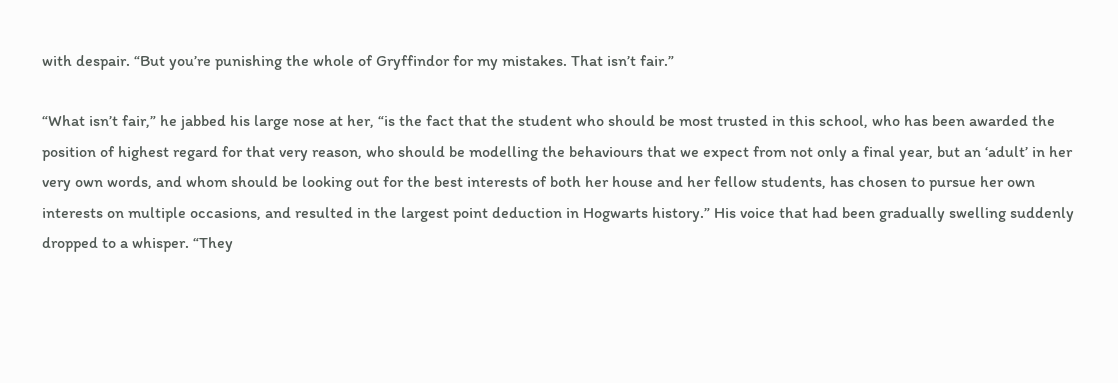with despair. “But you’re punishing the whole of Gryffindor for my mistakes. That isn’t fair.”

“What isn’t fair,” he jabbed his large nose at her, “is the fact that the student who should be most trusted in this school, who has been awarded the position of highest regard for that very reason, who should be modelling the behaviours that we expect from not only a final year, but an ‘adult’ in her very own words, and whom should be looking out for the best interests of both her house and her fellow students, has chosen to pursue her own interests on multiple occasions, and resulted in the largest point deduction in Hogwarts history.” His voice that had been gradually swelling suddenly dropped to a whisper. “They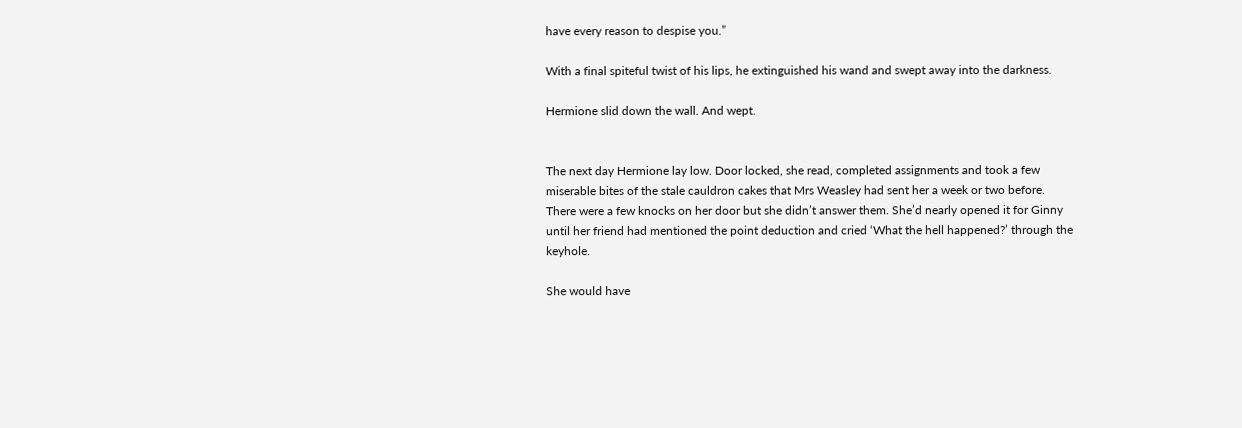have every reason to despise you.”

With a final spiteful twist of his lips, he extinguished his wand and swept away into the darkness.

Hermione slid down the wall. And wept.


The next day Hermione lay low. Door locked, she read, completed assignments and took a few miserable bites of the stale cauldron cakes that Mrs Weasley had sent her a week or two before. There were a few knocks on her door but she didn’t answer them. She’d nearly opened it for Ginny until her friend had mentioned the point deduction and cried ‘What the hell happened?’ through the keyhole.

She would have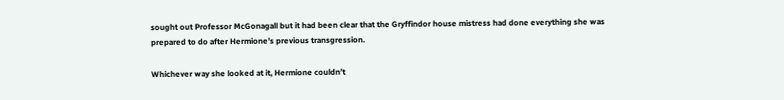sought out Professor McGonagall but it had been clear that the Gryffindor house mistress had done everything she was prepared to do after Hermione’s previous transgression.

Whichever way she looked at it, Hermione couldn’t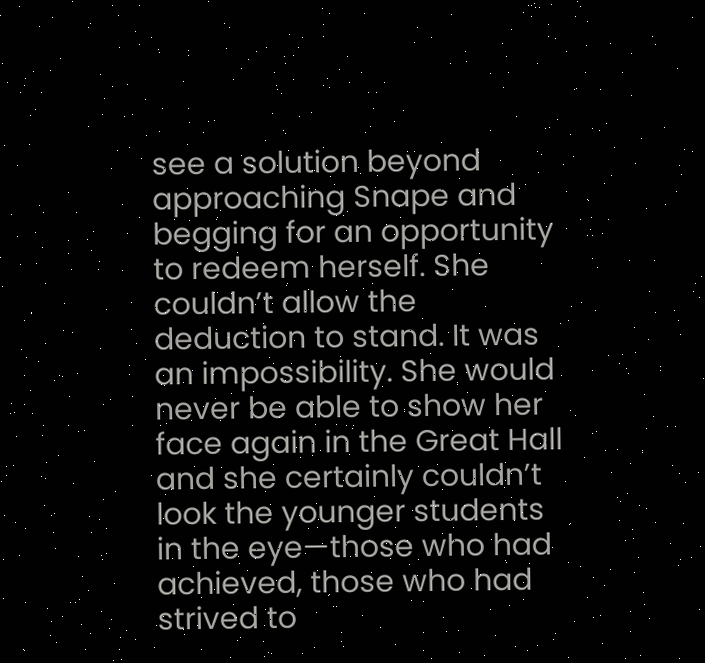see a solution beyond approaching Snape and begging for an opportunity to redeem herself. She couldn’t allow the deduction to stand. It was an impossibility. She would never be able to show her face again in the Great Hall and she certainly couldn’t look the younger students in the eye—those who had achieved, those who had strived to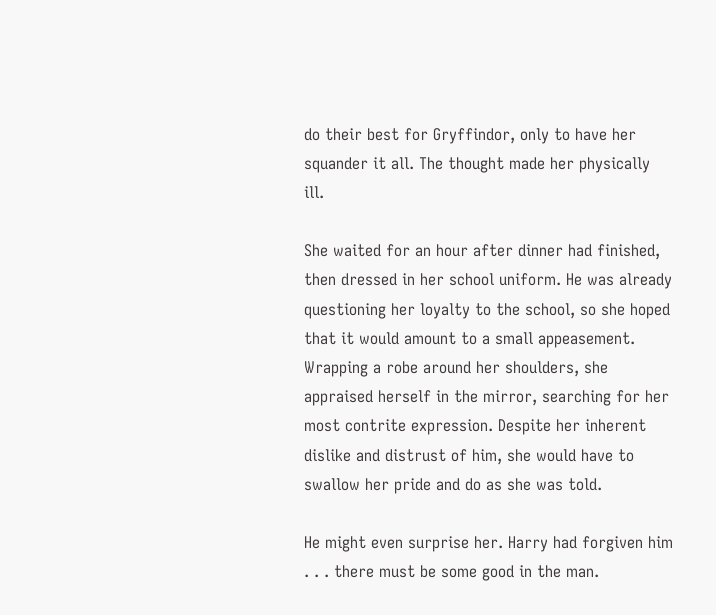do their best for Gryffindor, only to have her squander it all. The thought made her physically ill.

She waited for an hour after dinner had finished, then dressed in her school uniform. He was already questioning her loyalty to the school, so she hoped that it would amount to a small appeasement. Wrapping a robe around her shoulders, she appraised herself in the mirror, searching for her most contrite expression. Despite her inherent dislike and distrust of him, she would have to swallow her pride and do as she was told.

He might even surprise her. Harry had forgiven him . . . there must be some good in the man.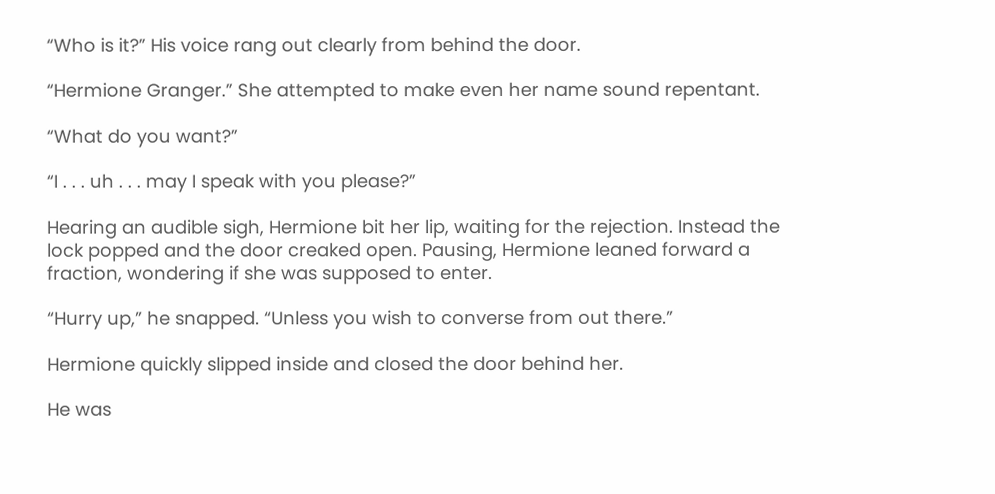“Who is it?” His voice rang out clearly from behind the door.

“Hermione Granger.” She attempted to make even her name sound repentant.

“What do you want?”

“I . . . uh . . . may I speak with you please?”

Hearing an audible sigh, Hermione bit her lip, waiting for the rejection. Instead the lock popped and the door creaked open. Pausing, Hermione leaned forward a fraction, wondering if she was supposed to enter.

“Hurry up,” he snapped. “Unless you wish to converse from out there.”

Hermione quickly slipped inside and closed the door behind her.

He was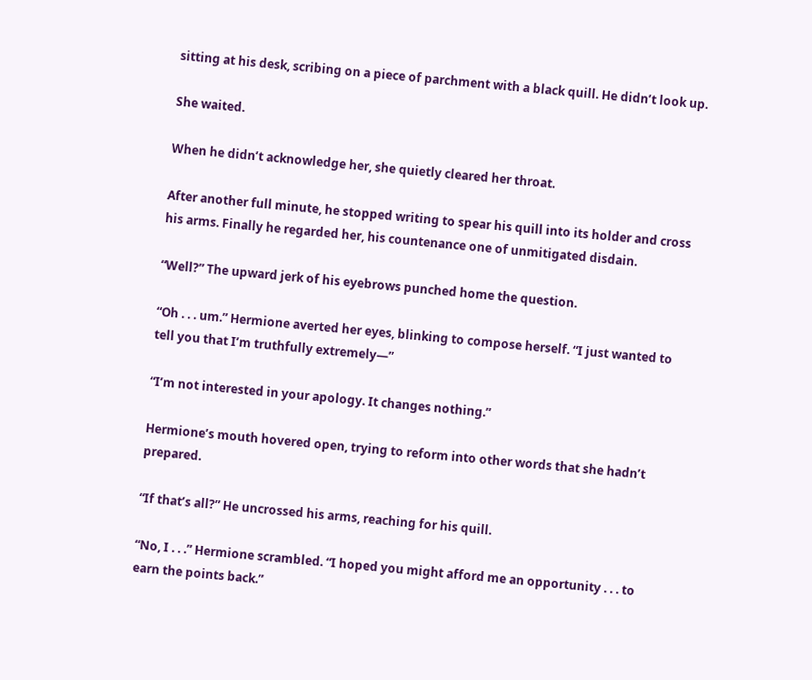sitting at his desk, scribing on a piece of parchment with a black quill. He didn’t look up.

She waited.

When he didn’t acknowledge her, she quietly cleared her throat.

After another full minute, he stopped writing to spear his quill into its holder and cross his arms. Finally he regarded her, his countenance one of unmitigated disdain.

“Well?” The upward jerk of his eyebrows punched home the question.

“Oh . . . um.” Hermione averted her eyes, blinking to compose herself. “I just wanted to tell you that I’m truthfully extremely—”

“I’m not interested in your apology. It changes nothing.”

Hermione’s mouth hovered open, trying to reform into other words that she hadn’t prepared.

“If that’s all?” He uncrossed his arms, reaching for his quill.

“No, I . . .” Hermione scrambled. “I hoped you might afford me an opportunity . . . to earn the points back.”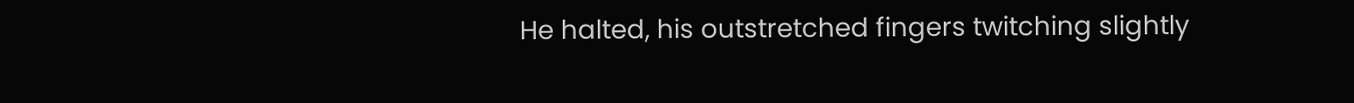He halted, his outstretched fingers twitching slightly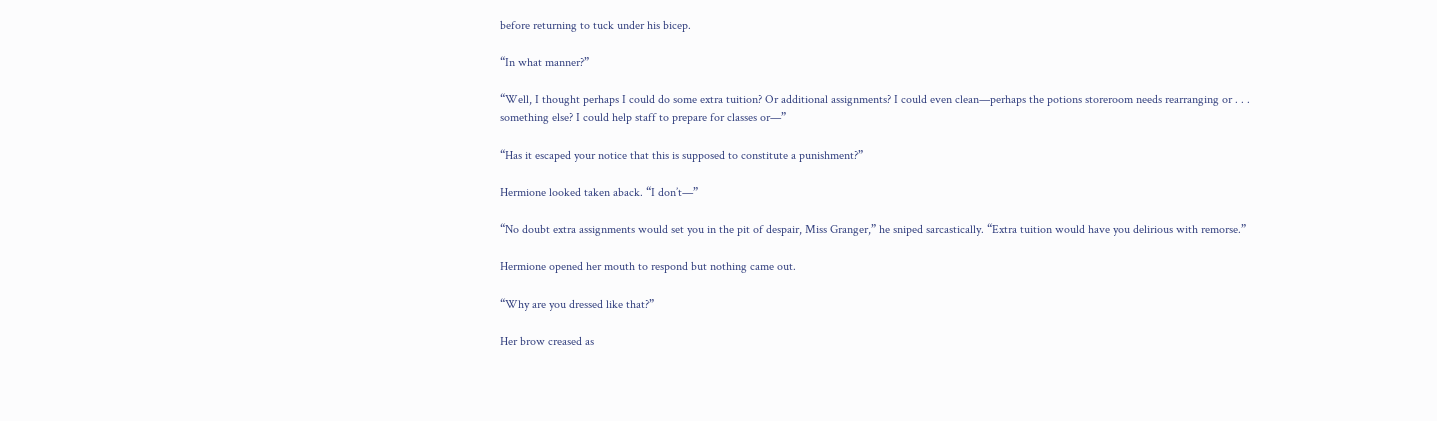before returning to tuck under his bicep.

“In what manner?”

“Well, I thought perhaps I could do some extra tuition? Or additional assignments? I could even clean—perhaps the potions storeroom needs rearranging or . . . something else? I could help staff to prepare for classes or—”

“Has it escaped your notice that this is supposed to constitute a punishment?”

Hermione looked taken aback. “I don’t—”

“No doubt extra assignments would set you in the pit of despair, Miss Granger,” he sniped sarcastically. “Extra tuition would have you delirious with remorse.”

Hermione opened her mouth to respond but nothing came out.

“Why are you dressed like that?”

Her brow creased as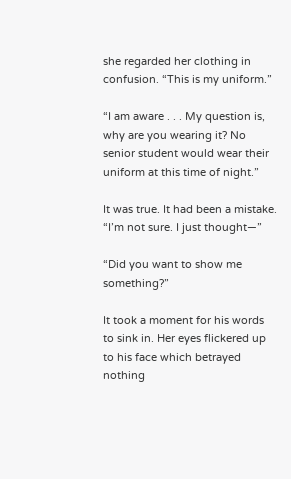she regarded her clothing in confusion. “This is my uniform.”

“I am aware . . . My question is, why are you wearing it? No senior student would wear their uniform at this time of night.”

It was true. It had been a mistake. “I’m not sure. I just thought—”

“Did you want to show me something?”

It took a moment for his words to sink in. Her eyes flickered up to his face which betrayed nothing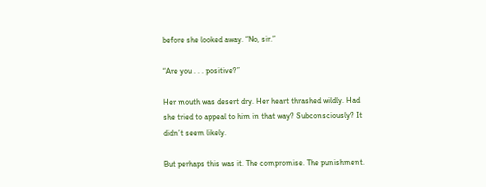before she looked away. “No, sir.”

“Are you . . . positive?”

Her mouth was desert dry. Her heart thrashed wildly. Had she tried to appeal to him in that way? Subconsciously? It didn’t seem likely.

But perhaps this was it. The compromise. The punishment.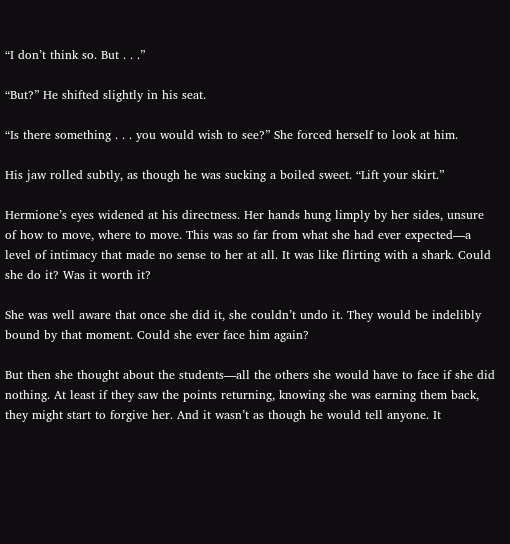“I don’t think so. But . . .”

“But?” He shifted slightly in his seat.

“Is there something . . . you would wish to see?” She forced herself to look at him.

His jaw rolled subtly, as though he was sucking a boiled sweet. “Lift your skirt.”

Hermione’s eyes widened at his directness. Her hands hung limply by her sides, unsure of how to move, where to move. This was so far from what she had ever expected—a level of intimacy that made no sense to her at all. It was like flirting with a shark. Could she do it? Was it worth it?

She was well aware that once she did it, she couldn’t undo it. They would be indelibly bound by that moment. Could she ever face him again?

But then she thought about the students—all the others she would have to face if she did nothing. At least if they saw the points returning, knowing she was earning them back, they might start to forgive her. And it wasn’t as though he would tell anyone. It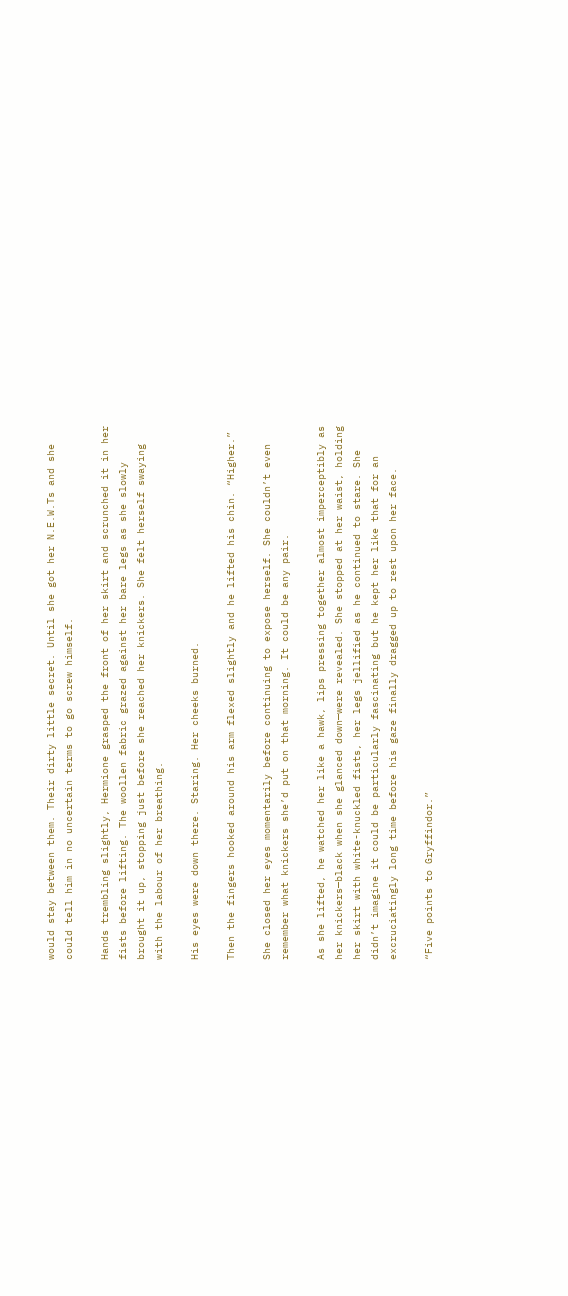would stay between them. Their dirty little secret. Until she got her N.E.W.Ts and she could tell him in no uncertain terms to go screw himself.

Hands trembling slightly, Hermione grasped the front of her skirt and scrunched it in her fists before lifting. The woollen fabric grazed against her bare legs as she slowly brought it up, stopping just before she reached her knickers. She felt herself swaying with the labour of her breathing.

His eyes were down there. Staring. Her cheeks burned.

Then the fingers hooked around his arm flexed slightly and he lifted his chin. “Higher.”

She closed her eyes momentarily before continuing to expose herself. She couldn’t even remember what knickers she’d put on that morning. It could be any pair.

As she lifted, he watched her like a hawk, lips pressing together almost imperceptibly as her knickers—black when she glanced down—were revealed. She stopped at her waist, holding her skirt with white-knuckled fists, her legs jellified as he continued to stare. She didn’t imagine it could be particularly fascinating but he kept her like that for an excruciatingly long time before his gaze finally dragged up to rest upon her face.

“Five points to Gryffindor.”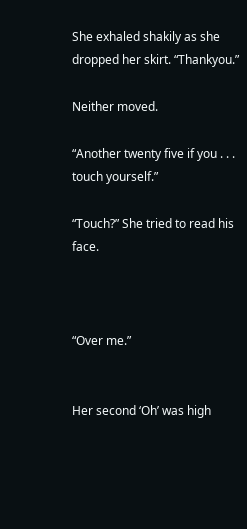She exhaled shakily as she dropped her skirt. “Thankyou.”

Neither moved.

“Another twenty five if you . . . touch yourself.”

“Touch?” She tried to read his face.



“Over me.”


Her second ‘Oh’ was high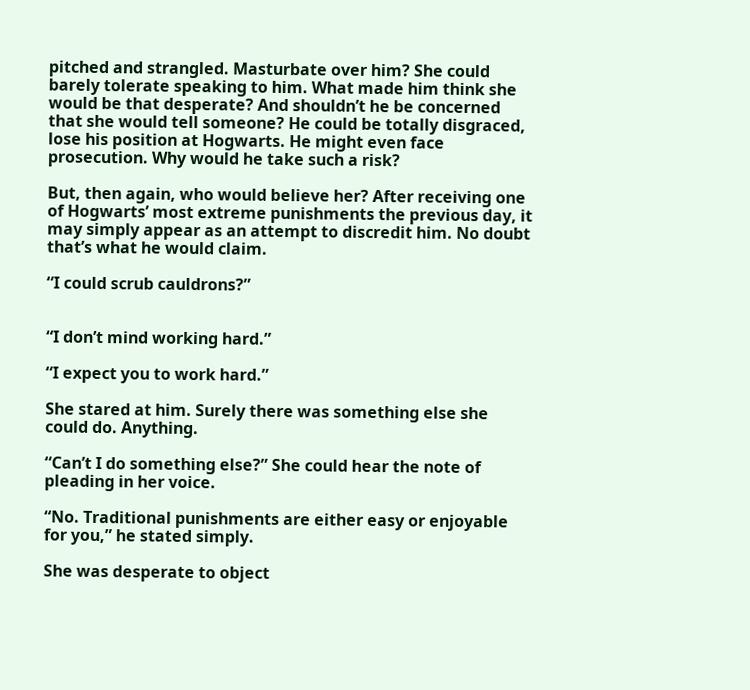pitched and strangled. Masturbate over him? She could barely tolerate speaking to him. What made him think she would be that desperate? And shouldn’t he be concerned that she would tell someone? He could be totally disgraced, lose his position at Hogwarts. He might even face prosecution. Why would he take such a risk?

But, then again, who would believe her? After receiving one of Hogwarts’ most extreme punishments the previous day, it may simply appear as an attempt to discredit him. No doubt that’s what he would claim.

“I could scrub cauldrons?”


“I don’t mind working hard.”

“I expect you to work hard.”

She stared at him. Surely there was something else she could do. Anything.

“Can’t I do something else?” She could hear the note of pleading in her voice.

“No. Traditional punishments are either easy or enjoyable for you,” he stated simply.

She was desperate to object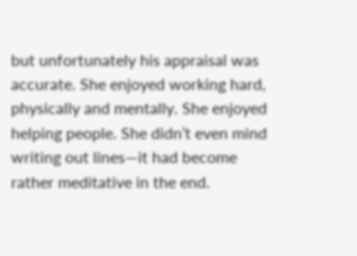but unfortunately his appraisal was accurate. She enjoyed working hard, physically and mentally. She enjoyed helping people. She didn’t even mind writing out lines—it had become rather meditative in the end.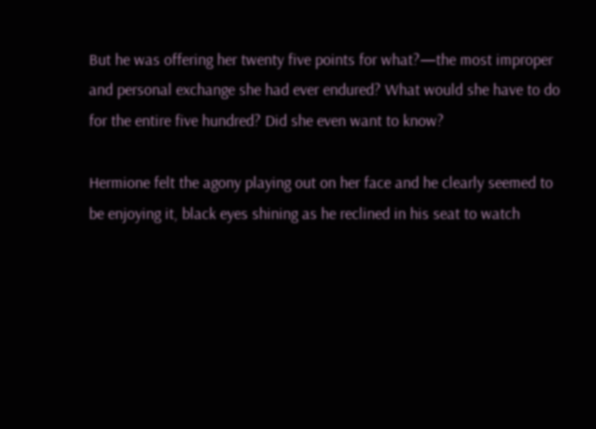But he was offering her twenty five points for what?—the most improper and personal exchange she had ever endured? What would she have to do for the entire five hundred? Did she even want to know?

Hermione felt the agony playing out on her face and he clearly seemed to be enjoying it, black eyes shining as he reclined in his seat to watch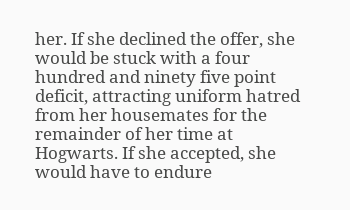her. If she declined the offer, she would be stuck with a four hundred and ninety five point deficit, attracting uniform hatred from her housemates for the remainder of her time at Hogwarts. If she accepted, she would have to endure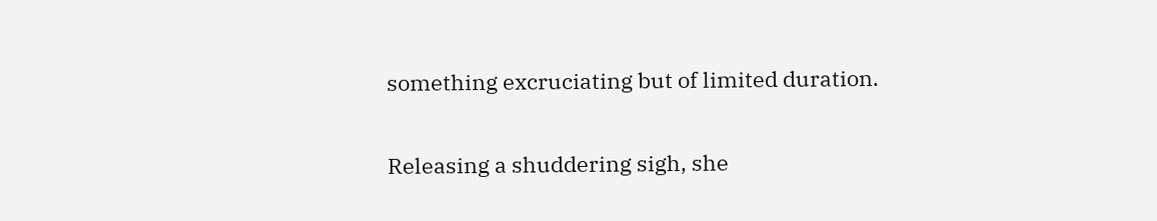something excruciating but of limited duration.

Releasing a shuddering sigh, she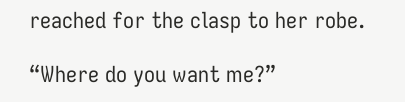reached for the clasp to her robe.

“Where do you want me?”